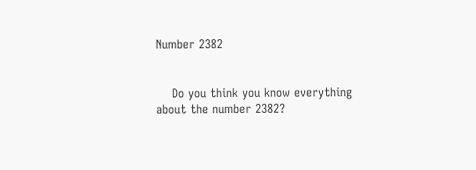Number 2382


    Do you think you know everything about the number 2382?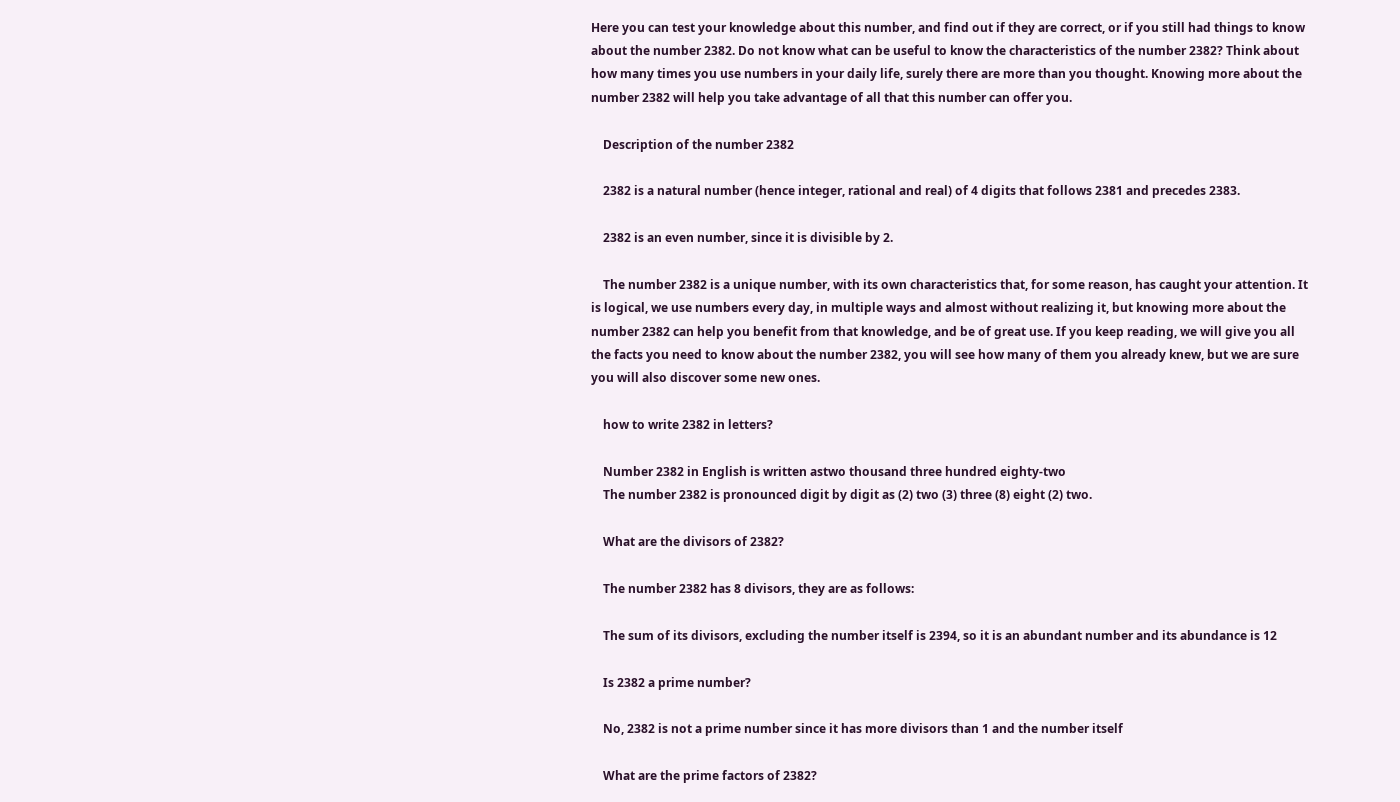Here you can test your knowledge about this number, and find out if they are correct, or if you still had things to know about the number 2382. Do not know what can be useful to know the characteristics of the number 2382? Think about how many times you use numbers in your daily life, surely there are more than you thought. Knowing more about the number 2382 will help you take advantage of all that this number can offer you.

    Description of the number 2382

    2382 is a natural number (hence integer, rational and real) of 4 digits that follows 2381 and precedes 2383.

    2382 is an even number, since it is divisible by 2.

    The number 2382 is a unique number, with its own characteristics that, for some reason, has caught your attention. It is logical, we use numbers every day, in multiple ways and almost without realizing it, but knowing more about the number 2382 can help you benefit from that knowledge, and be of great use. If you keep reading, we will give you all the facts you need to know about the number 2382, you will see how many of them you already knew, but we are sure you will also discover some new ones.

    how to write 2382 in letters?

    Number 2382 in English is written astwo thousand three hundred eighty-two
    The number 2382 is pronounced digit by digit as (2) two (3) three (8) eight (2) two.

    What are the divisors of 2382?

    The number 2382 has 8 divisors, they are as follows:

    The sum of its divisors, excluding the number itself is 2394, so it is an abundant number and its abundance is 12

    Is 2382 a prime number?

    No, 2382 is not a prime number since it has more divisors than 1 and the number itself

    What are the prime factors of 2382?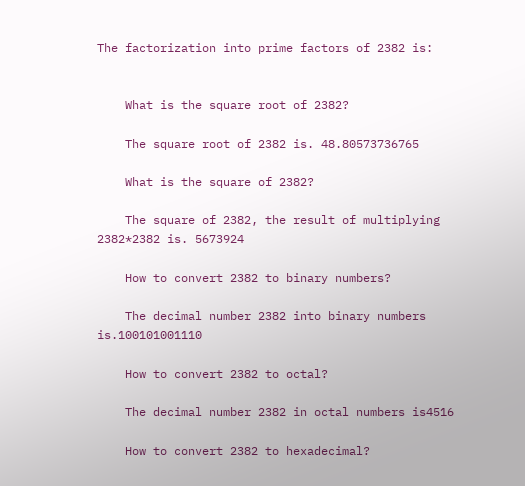The factorization into prime factors of 2382 is:


    What is the square root of 2382?

    The square root of 2382 is. 48.80573736765

    What is the square of 2382?

    The square of 2382, the result of multiplying 2382*2382 is. 5673924

    How to convert 2382 to binary numbers?

    The decimal number 2382 into binary numbers is.100101001110

    How to convert 2382 to octal?

    The decimal number 2382 in octal numbers is4516

    How to convert 2382 to hexadecimal?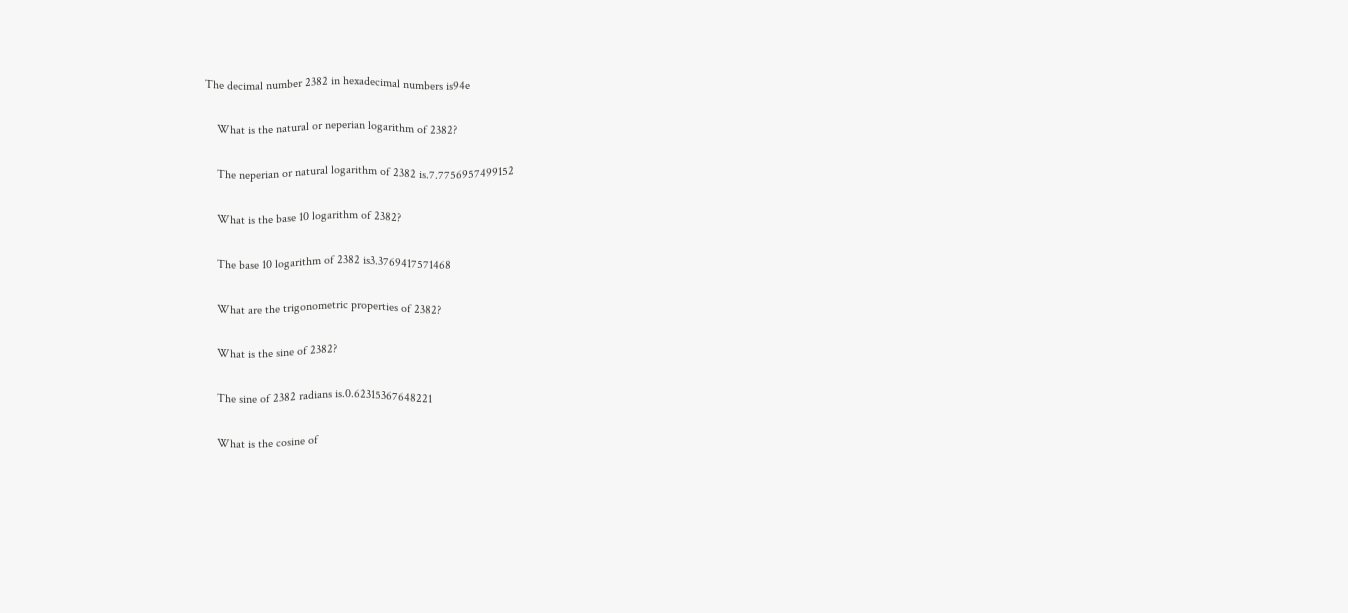The decimal number 2382 in hexadecimal numbers is94e

    What is the natural or neperian logarithm of 2382?

    The neperian or natural logarithm of 2382 is.7.7756957499152

    What is the base 10 logarithm of 2382?

    The base 10 logarithm of 2382 is3.3769417571468

    What are the trigonometric properties of 2382?

    What is the sine of 2382?

    The sine of 2382 radians is.0.62315367648221

    What is the cosine of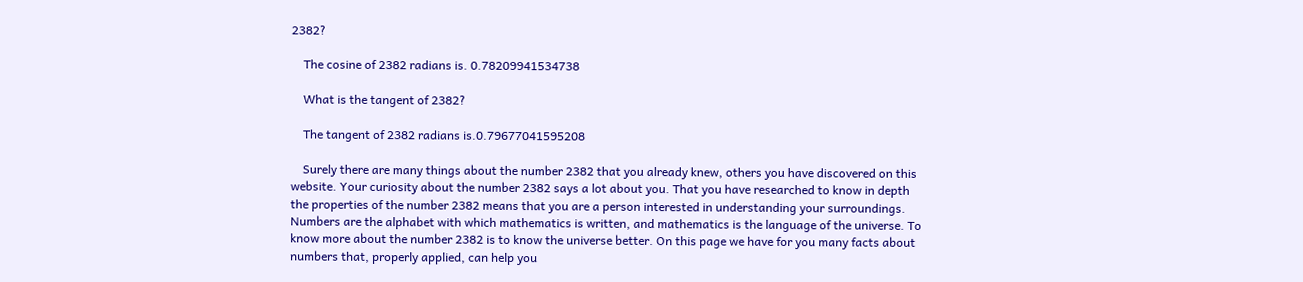2382?

    The cosine of 2382 radians is. 0.78209941534738

    What is the tangent of 2382?

    The tangent of 2382 radians is.0.79677041595208

    Surely there are many things about the number 2382 that you already knew, others you have discovered on this website. Your curiosity about the number 2382 says a lot about you. That you have researched to know in depth the properties of the number 2382 means that you are a person interested in understanding your surroundings. Numbers are the alphabet with which mathematics is written, and mathematics is the language of the universe. To know more about the number 2382 is to know the universe better. On this page we have for you many facts about numbers that, properly applied, can help you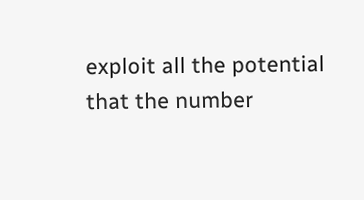exploit all the potential that the number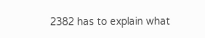2382 has to explain what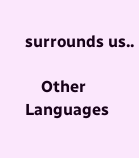surrounds us..

    Other Languages